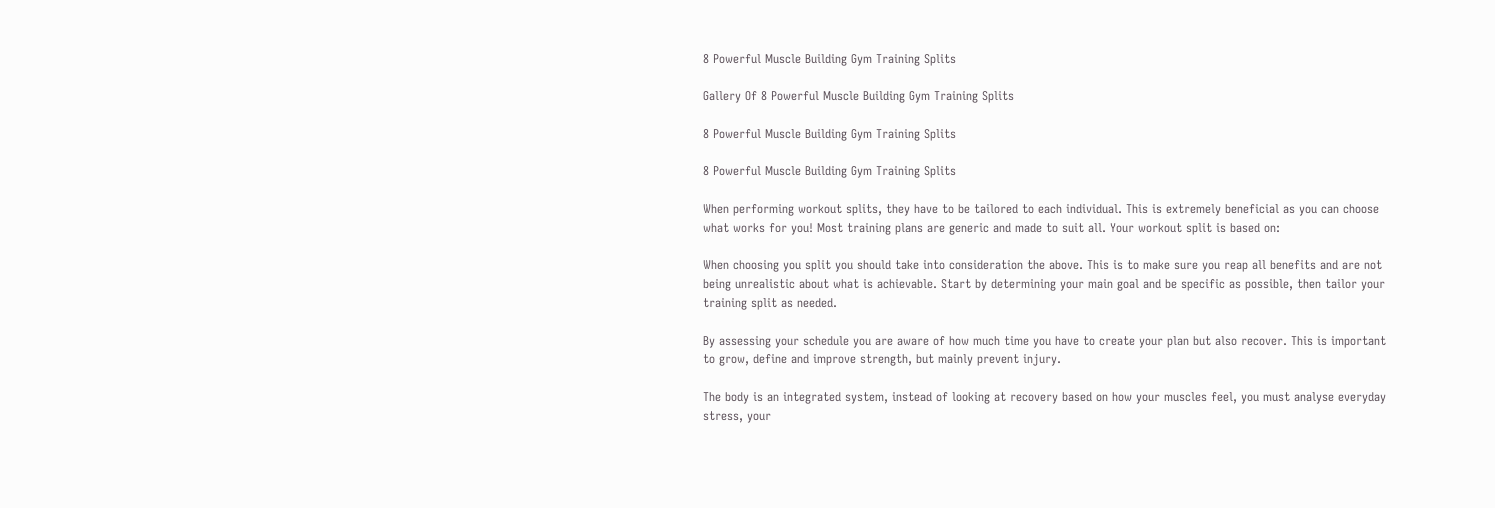8 Powerful Muscle Building Gym Training Splits

Gallery Of 8 Powerful Muscle Building Gym Training Splits

8 Powerful Muscle Building Gym Training Splits

8 Powerful Muscle Building Gym Training Splits

When performing workout splits, they have to be tailored to each individual. This is extremely beneficial as you can choose what works for you! Most training plans are generic and made to suit all. Your workout split is based on:

When choosing you split you should take into consideration the above. This is to make sure you reap all benefits and are not being unrealistic about what is achievable. Start by determining your main goal and be specific as possible, then tailor your training split as needed.

By assessing your schedule you are aware of how much time you have to create your plan but also recover. This is important to grow, define and improve strength, but mainly prevent injury.

The body is an integrated system, instead of looking at recovery based on how your muscles feel, you must analyse everyday stress, your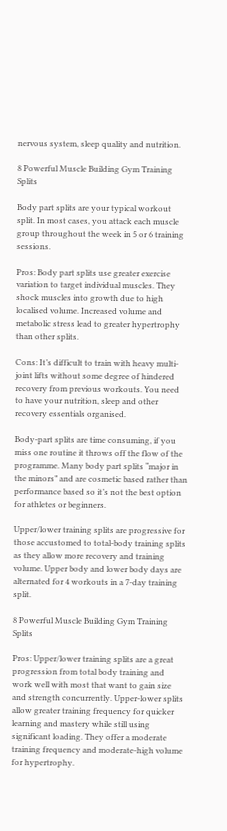nervous system, sleep quality and nutrition.

8 Powerful Muscle Building Gym Training Splits

Body part splits are your typical workout split. In most cases, you attack each muscle group throughout the week in 5 or 6 training sessions.

Pros: Body part splits use greater exercise variation to target individual muscles. They shock muscles into growth due to high localised volume. Increased volume and metabolic stress lead to greater hypertrophy than other splits.

Cons: It’s difficult to train with heavy multi-joint lifts without some degree of hindered recovery from previous workouts. You need to have your nutrition, sleep and other recovery essentials organised.

Body-part splits are time consuming, if you miss one routine it throws off the flow of the programme. Many body part splits “major in the minors” and are cosmetic based rather than performance based so it’s not the best option for athletes or beginners.

Upper/lower training splits are progressive for those accustomed to total-body training splits as they allow more recovery and training volume. Upper body and lower body days are alternated for 4 workouts in a 7-day training split.

8 Powerful Muscle Building Gym Training Splits

Pros: Upper/lower training splits are a great progression from total body training and work well with most that want to gain size and strength concurrently. Upper-lower splits allow greater training frequency for quicker learning and mastery while still using significant loading. They offer a moderate training frequency and moderate-high volume for hypertrophy.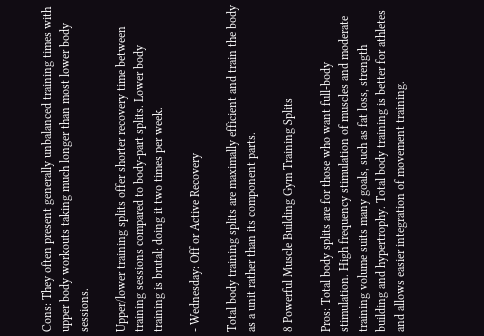Cons: They often present generally unbalanced training times with upper body workouts taking much longer than most lower body sessions.

Upper/lower training splits offer shorter recovery time between training sessions compared to body-part splits. Lower body training is brutal; doing it two times per week.

- Wednesday: Off or Active Recovery

Total body training splits are maximally efficient and train the body as a unit rather than its component parts.

8 Powerful Muscle Building Gym Training Splits

Pros: Total body splits are for those who want full-body stimulation. High frequency stimulation of muscles and moderate training volume suits many goals, such as fat loss, strength building and hypertrophy. Total body training is better for athletes and allows easier integration of movement training.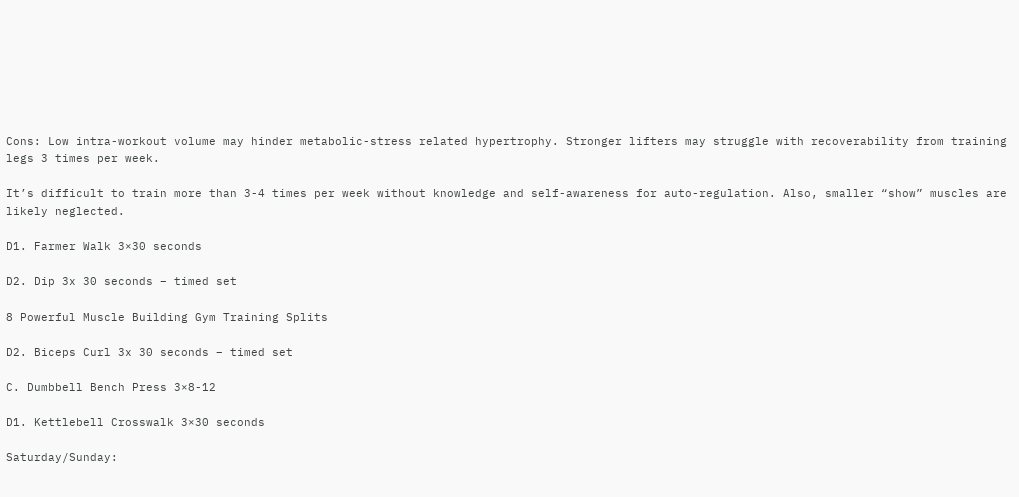Cons: Low intra-workout volume may hinder metabolic-stress related hypertrophy. Stronger lifters may struggle with recoverability from training legs 3 times per week.

It’s difficult to train more than 3-4 times per week without knowledge and self-awareness for auto-regulation. Also, smaller “show” muscles are likely neglected.

D1. Farmer Walk 3×30 seconds

D2. Dip 3x 30 seconds – timed set

8 Powerful Muscle Building Gym Training Splits

D2. Biceps Curl 3x 30 seconds – timed set

C. Dumbbell Bench Press 3×8-12

D1. Kettlebell Crosswalk 3×30 seconds

Saturday/Sunday: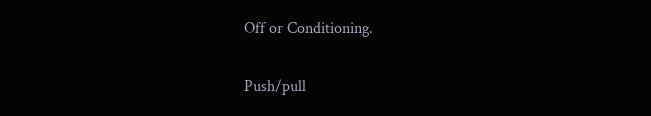Off or Conditioning.

Push/pull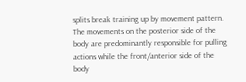splits break training up by movement pattern. The movements on the posterior side of the body are predominantly responsible for pulling actions while the front/anterior side of the body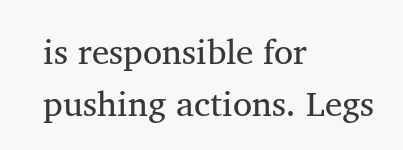is responsible for pushing actions. Legs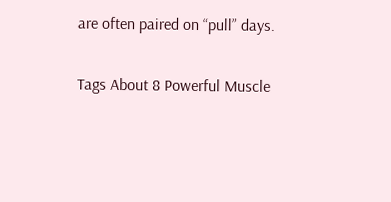are often paired on “pull” days.

Tags About 8 Powerful Muscle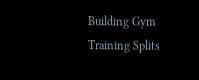Building Gym Training Splits